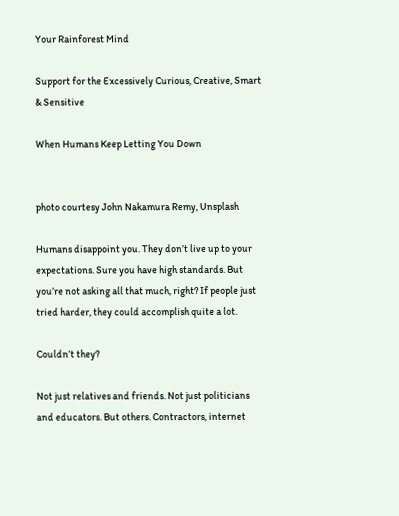Your Rainforest Mind

Support for the Excessively Curious, Creative, Smart & Sensitive

When Humans Keep Letting You Down


photo courtesy John Nakamura Remy, Unsplash

Humans disappoint you. They don’t live up to your expectations. Sure you have high standards. But you’re not asking all that much, right? If people just tried harder, they could accomplish quite a lot.

Couldn’t they?

Not just relatives and friends. Not just politicians and educators. But others. Contractors, internet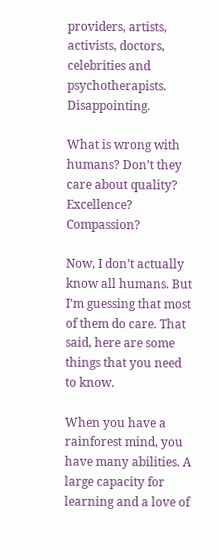providers, artists, activists, doctors, celebrities and psychotherapists. Disappointing.

What is wrong with humans? Don’t they care about quality? Excellence? Compassion?

Now, I don’t actually know all humans. But I’m guessing that most of them do care. That said, here are some things that you need to know.

When you have a rainforest mind, you have many abilities. A large capacity for learning and a love of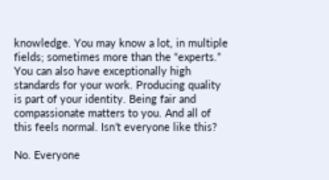knowledge. You may know a lot, in multiple fields; sometimes more than the “experts.” You can also have exceptionally high standards for your work. Producing quality is part of your identity. Being fair and compassionate matters to you. And all of this feels normal. Isn’t everyone like this?

No. Everyone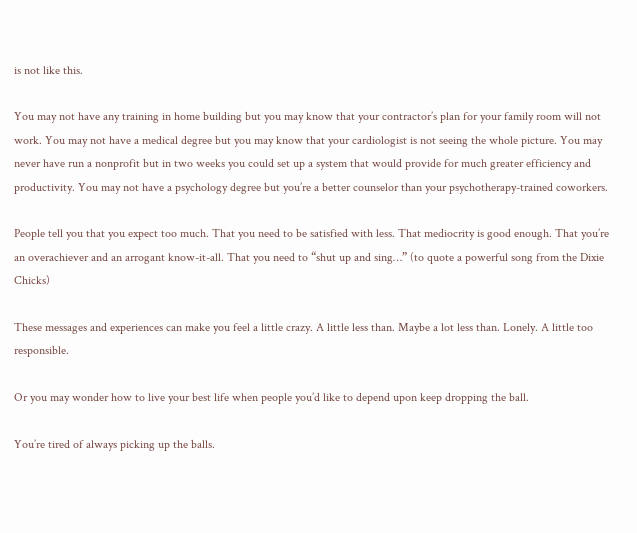is not like this.

You may not have any training in home building but you may know that your contractor’s plan for your family room will not work. You may not have a medical degree but you may know that your cardiologist is not seeing the whole picture. You may never have run a nonprofit but in two weeks you could set up a system that would provide for much greater efficiency and productivity. You may not have a psychology degree but you’re a better counselor than your psychotherapy-trained coworkers.

People tell you that you expect too much. That you need to be satisfied with less. That mediocrity is good enough. That you’re an overachiever and an arrogant know-it-all. That you need to “shut up and sing…” (to quote a powerful song from the Dixie Chicks)

These messages and experiences can make you feel a little crazy. A little less than. Maybe a lot less than. Lonely. A little too responsible.

Or you may wonder how to live your best life when people you’d like to depend upon keep dropping the ball.

You’re tired of always picking up the balls.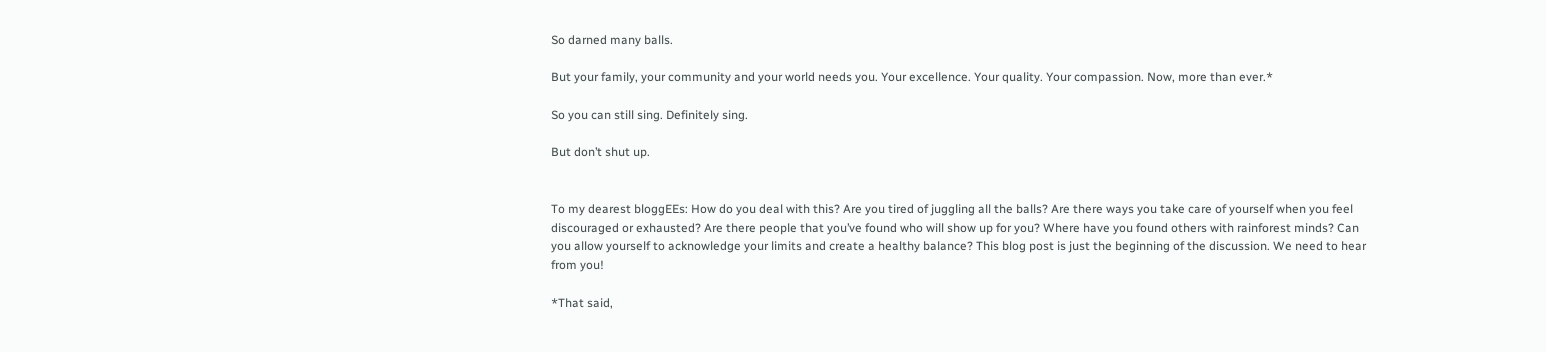So darned many balls.

But your family, your community and your world needs you. Your excellence. Your quality. Your compassion. Now, more than ever.*

So you can still sing. Definitely sing.

But don’t shut up.


To my dearest bloggEEs: How do you deal with this? Are you tired of juggling all the balls? Are there ways you take care of yourself when you feel discouraged or exhausted? Are there people that you’ve found who will show up for you? Where have you found others with rainforest minds? Can you allow yourself to acknowledge your limits and create a healthy balance? This blog post is just the beginning of the discussion. We need to hear from you!

*That said,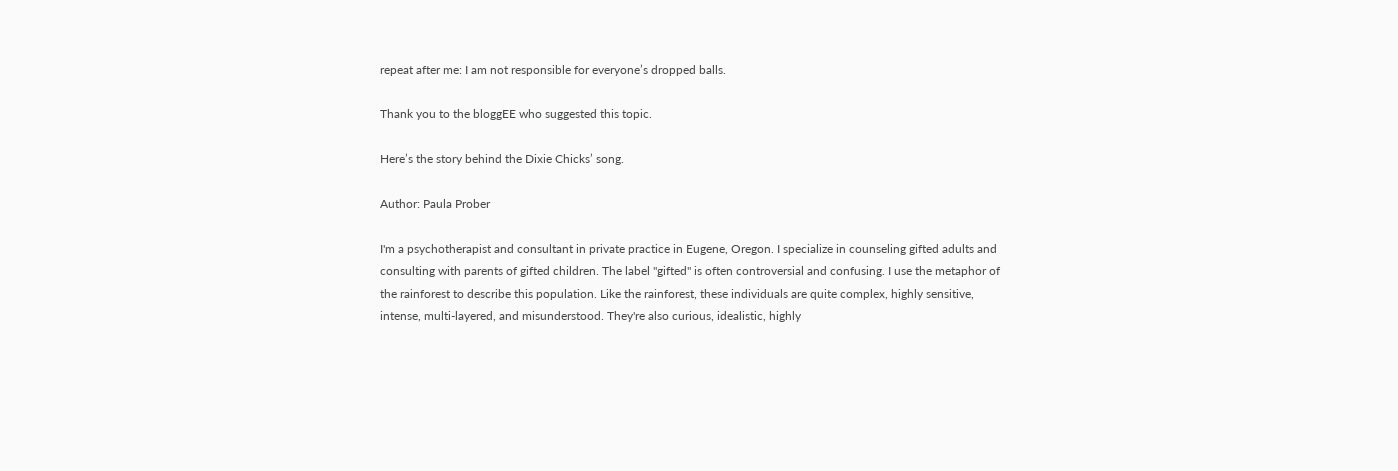repeat after me: I am not responsible for everyone’s dropped balls.

Thank you to the bloggEE who suggested this topic.

Here’s the story behind the Dixie Chicks’ song.

Author: Paula Prober

I'm a psychotherapist and consultant in private practice in Eugene, Oregon. I specialize in counseling gifted adults and consulting with parents of gifted children. The label "gifted" is often controversial and confusing. I use the metaphor of the rainforest to describe this population. Like the rainforest, these individuals are quite complex, highly sensitive, intense, multi-layered, and misunderstood. They're also curious, idealistic, highly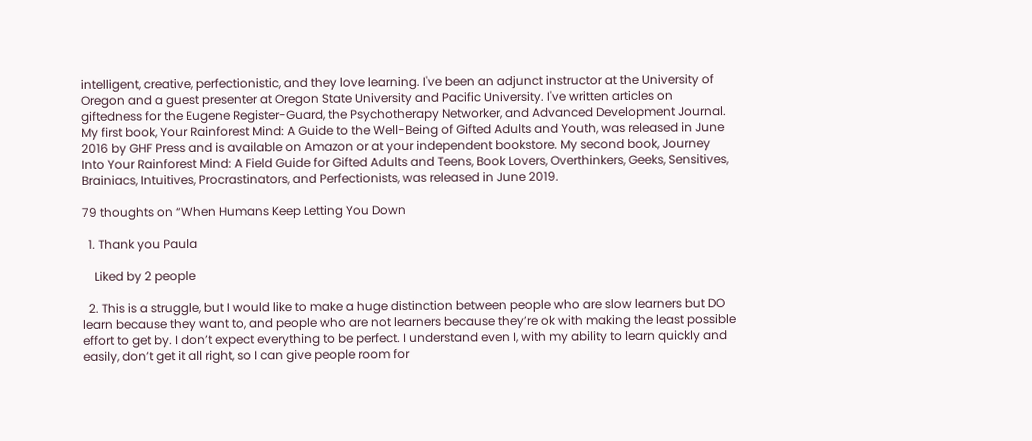intelligent, creative, perfectionistic, and they love learning. I've been an adjunct instructor at the University of Oregon and a guest presenter at Oregon State University and Pacific University. I've written articles on giftedness for the Eugene Register-Guard, the Psychotherapy Networker, and Advanced Development Journal. My first book, Your Rainforest Mind: A Guide to the Well-Being of Gifted Adults and Youth, was released in June 2016 by GHF Press and is available on Amazon or at your independent bookstore. My second book, Journey Into Your Rainforest Mind: A Field Guide for Gifted Adults and Teens, Book Lovers, Overthinkers, Geeks, Sensitives, Brainiacs, Intuitives, Procrastinators, and Perfectionists, was released in June 2019.

79 thoughts on “When Humans Keep Letting You Down

  1. Thank you Paula

    Liked by 2 people

  2. This is a struggle, but I would like to make a huge distinction between people who are slow learners but DO learn because they want to, and people who are not learners because they’re ok with making the least possible effort to get by. I don’t expect everything to be perfect. I understand even I, with my ability to learn quickly and easily, don’t get it all right, so I can give people room for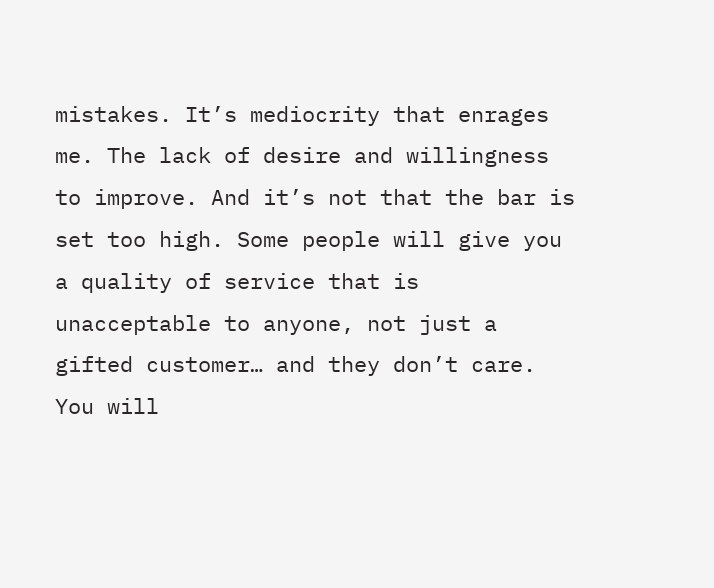mistakes. It’s mediocrity that enrages me. The lack of desire and willingness to improve. And it’s not that the bar is set too high. Some people will give you a quality of service that is unacceptable to anyone, not just a gifted customer… and they don’t care. You will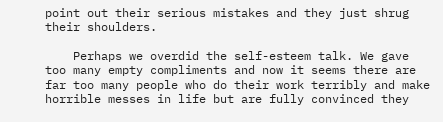point out their serious mistakes and they just shrug their shoulders.

    Perhaps we overdid the self-esteem talk. We gave too many empty compliments and now it seems there are far too many people who do their work terribly and make horrible messes in life but are fully convinced they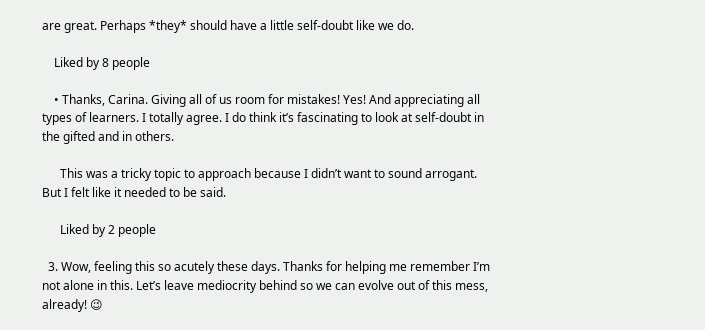are great. Perhaps *they* should have a little self-doubt like we do.

    Liked by 8 people

    • Thanks, Carina. Giving all of us room for mistakes! Yes! And appreciating all types of learners. I totally agree. I do think it’s fascinating to look at self-doubt in the gifted and in others.

      This was a tricky topic to approach because I didn’t want to sound arrogant. But I felt like it needed to be said.

      Liked by 2 people

  3. Wow, feeling this so acutely these days. Thanks for helping me remember I’m not alone in this. Let’s leave mediocrity behind so we can evolve out of this mess, already! 😉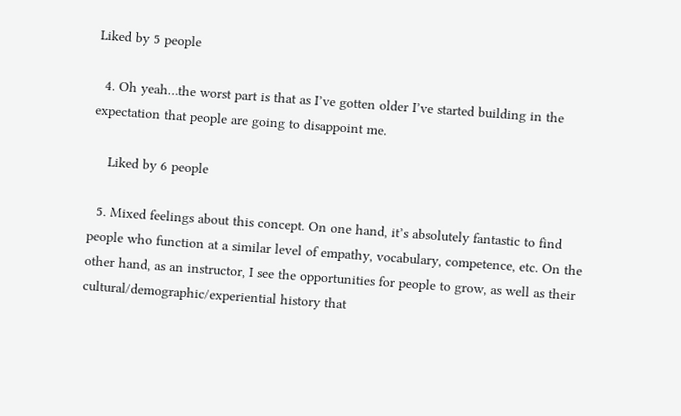Liked by 5 people

  4. Oh yeah…the worst part is that as I’ve gotten older I’ve started building in the expectation that people are going to disappoint me.

    Liked by 6 people

  5. Mixed feelings about this concept. On one hand, it’s absolutely fantastic to find people who function at a similar level of empathy, vocabulary, competence, etc. On the other hand, as an instructor, I see the opportunities for people to grow, as well as their cultural/demographic/experiential history that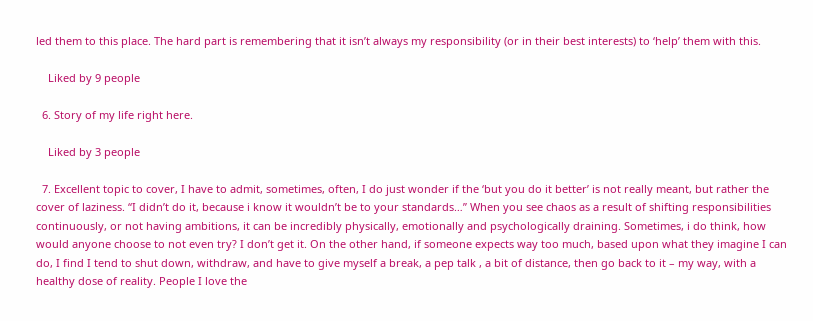led them to this place. The hard part is remembering that it isn’t always my responsibility (or in their best interests) to ‘help’ them with this.

    Liked by 9 people

  6. Story of my life right here.

    Liked by 3 people

  7. Excellent topic to cover, I have to admit, sometimes, often, I do just wonder if the ‘but you do it better’ is not really meant, but rather the cover of laziness. “I didn’t do it, because i know it wouldn’t be to your standards…” When you see chaos as a result of shifting responsibilities continuously, or not having ambitions, it can be incredibly physically, emotionally and psychologically draining. Sometimes, i do think, how would anyone choose to not even try? I don’t get it. On the other hand, if someone expects way too much, based upon what they imagine I can do, I find I tend to shut down, withdraw, and have to give myself a break, a pep talk , a bit of distance, then go back to it – my way, with a healthy dose of reality. People I love the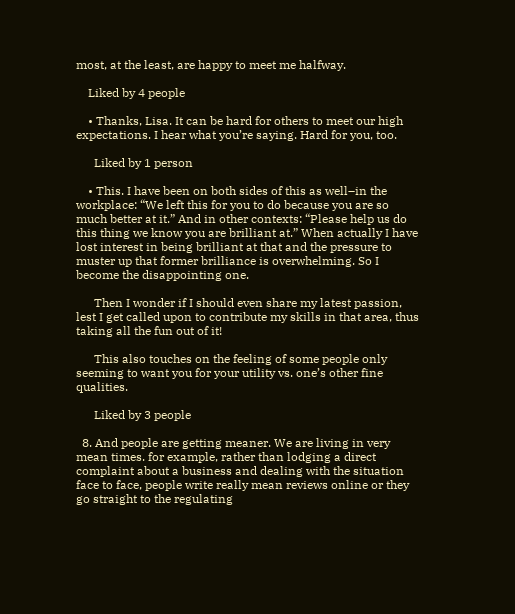most, at the least, are happy to meet me halfway.

    Liked by 4 people

    • Thanks, Lisa. It can be hard for others to meet our high expectations. I hear what you’re saying. Hard for you, too.

      Liked by 1 person

    • This. I have been on both sides of this as well–in the workplace: “We left this for you to do because you are so much better at it.” And in other contexts: “Please help us do this thing we know you are brilliant at.” When actually I have lost interest in being brilliant at that and the pressure to muster up that former brilliance is overwhelming. So I become the disappointing one.

      Then I wonder if I should even share my latest passion, lest I get called upon to contribute my skills in that area, thus taking all the fun out of it!

      This also touches on the feeling of some people only seeming to want you for your utility vs. one’s other fine qualities.

      Liked by 3 people

  8. And people are getting meaner. We are living in very mean times. for example, rather than lodging a direct complaint about a business and dealing with the situation face to face, people write really mean reviews online or they go straight to the regulating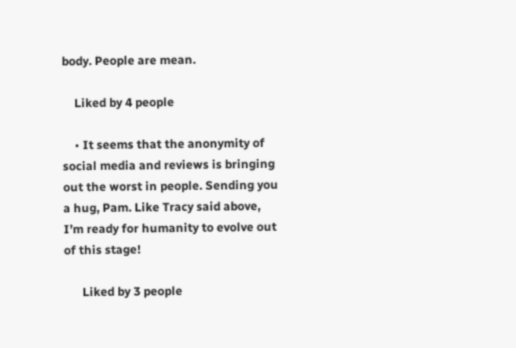body. People are mean.

    Liked by 4 people

    • It seems that the anonymity of social media and reviews is bringing out the worst in people. Sending you a hug, Pam. Like Tracy said above, I’m ready for humanity to evolve out of this stage!

      Liked by 3 people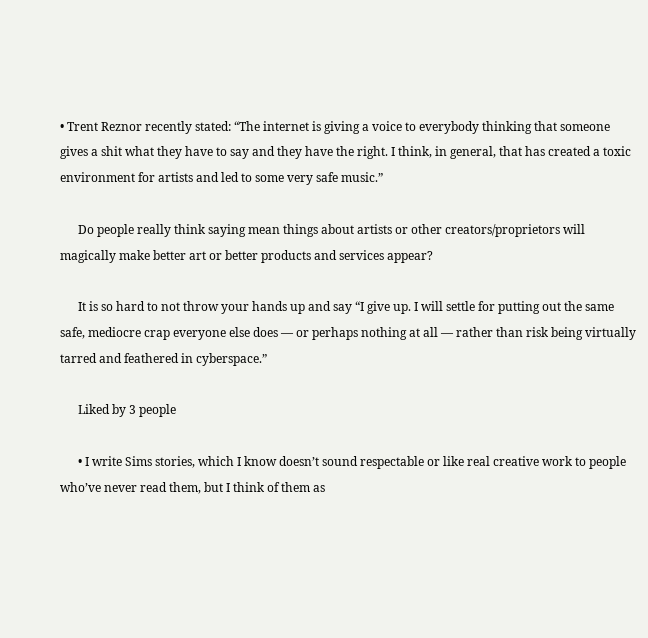• Trent Reznor recently stated: “The internet is giving a voice to everybody thinking that someone gives a shit what they have to say and they have the right. I think, in general, that has created a toxic environment for artists and led to some very safe music.”

      Do people really think saying mean things about artists or other creators/proprietors will magically make better art or better products and services appear?

      It is so hard to not throw your hands up and say “I give up. I will settle for putting out the same safe, mediocre crap everyone else does — or perhaps nothing at all — rather than risk being virtually tarred and feathered in cyberspace.”

      Liked by 3 people

      • I write Sims stories, which I know doesn’t sound respectable or like real creative work to people who’ve never read them, but I think of them as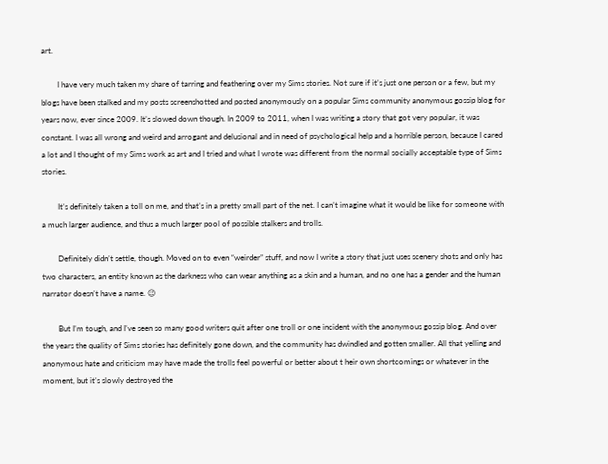art.

        I have very much taken my share of tarring and feathering over my Sims stories. Not sure if it’s just one person or a few, but my blogs have been stalked and my posts screenshotted and posted anonymously on a popular Sims community anonymous gossip blog for years now, ever since 2009. It’s slowed down though. In 2009 to 2011, when I was writing a story that got very popular, it was constant. I was all wrong and weird and arrogant and delusional and in need of psychological help and a horrible person, because I cared a lot and I thought of my Sims work as art and I tried and what I wrote was different from the normal socially acceptable type of Sims stories.

        It’s definitely taken a toll on me, and that’s in a pretty small part of the net. I can’t imagine what it would be like for someone with a much larger audience, and thus a much larger pool of possible stalkers and trolls.

        Definitely didn’t settle, though. Moved on to even “weirder” stuff, and now I write a story that just uses scenery shots and only has two characters, an entity known as the darkness who can wear anything as a skin and a human, and no one has a gender and the human narrator doesn’t have a name. 😉

        But I’m tough, and I’ve seen so many good writers quit after one troll or one incident with the anonymous gossip blog. And over the years the quality of Sims stories has definitely gone down, and the community has dwindled and gotten smaller. All that yelling and anonymous hate and criticism may have made the trolls feel powerful or better about t heir own shortcomings or whatever in the moment, but it’s slowly destroyed the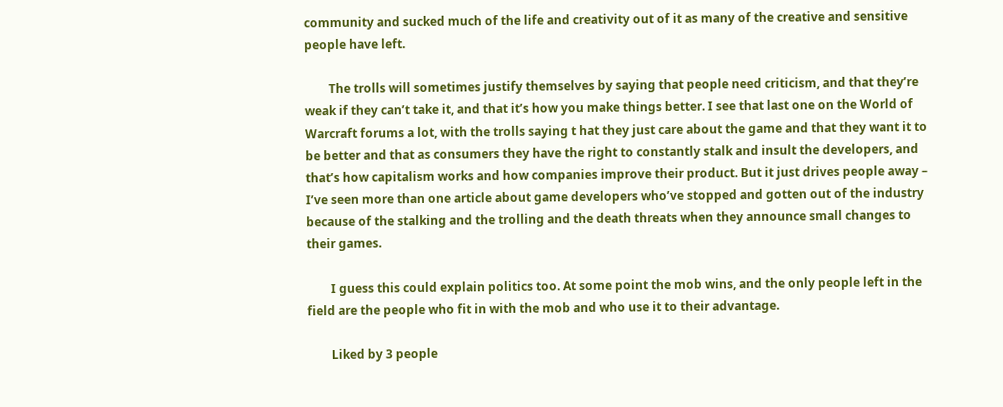community and sucked much of the life and creativity out of it as many of the creative and sensitive people have left.

        The trolls will sometimes justify themselves by saying that people need criticism, and that they’re weak if they can’t take it, and that it’s how you make things better. I see that last one on the World of Warcraft forums a lot, with the trolls saying t hat they just care about the game and that they want it to be better and that as consumers they have the right to constantly stalk and insult the developers, and that’s how capitalism works and how companies improve their product. But it just drives people away – I’ve seen more than one article about game developers who’ve stopped and gotten out of the industry because of the stalking and the trolling and the death threats when they announce small changes to their games.

        I guess this could explain politics too. At some point the mob wins, and the only people left in the field are the people who fit in with the mob and who use it to their advantage.

        Liked by 3 people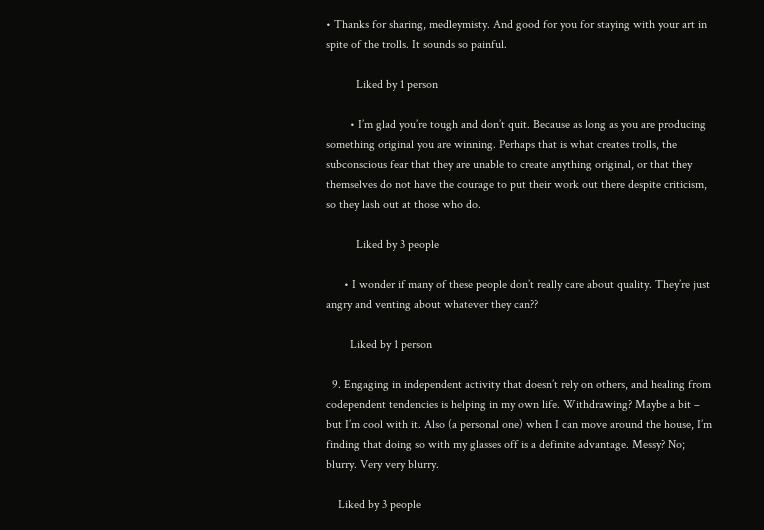• Thanks for sharing, medleymisty. And good for you for staying with your art in spite of the trolls. It sounds so painful.

          Liked by 1 person

        • I’m glad you’re tough and don’t quit. Because as long as you are producing something original you are winning. Perhaps that is what creates trolls, the subconscious fear that they are unable to create anything original, or that they themselves do not have the courage to put their work out there despite criticism, so they lash out at those who do.

          Liked by 3 people

      • I wonder if many of these people don’t really care about quality. They’re just angry and venting about whatever they can??

        Liked by 1 person

  9. Engaging in independent activity that doesn’t rely on others, and healing from codependent tendencies is helping in my own life. Withdrawing? Maybe a bit – but I’m cool with it. Also (a personal one) when I can move around the house, I’m finding that doing so with my glasses off is a definite advantage. Messy? No; blurry. Very very blurry.

    Liked by 3 people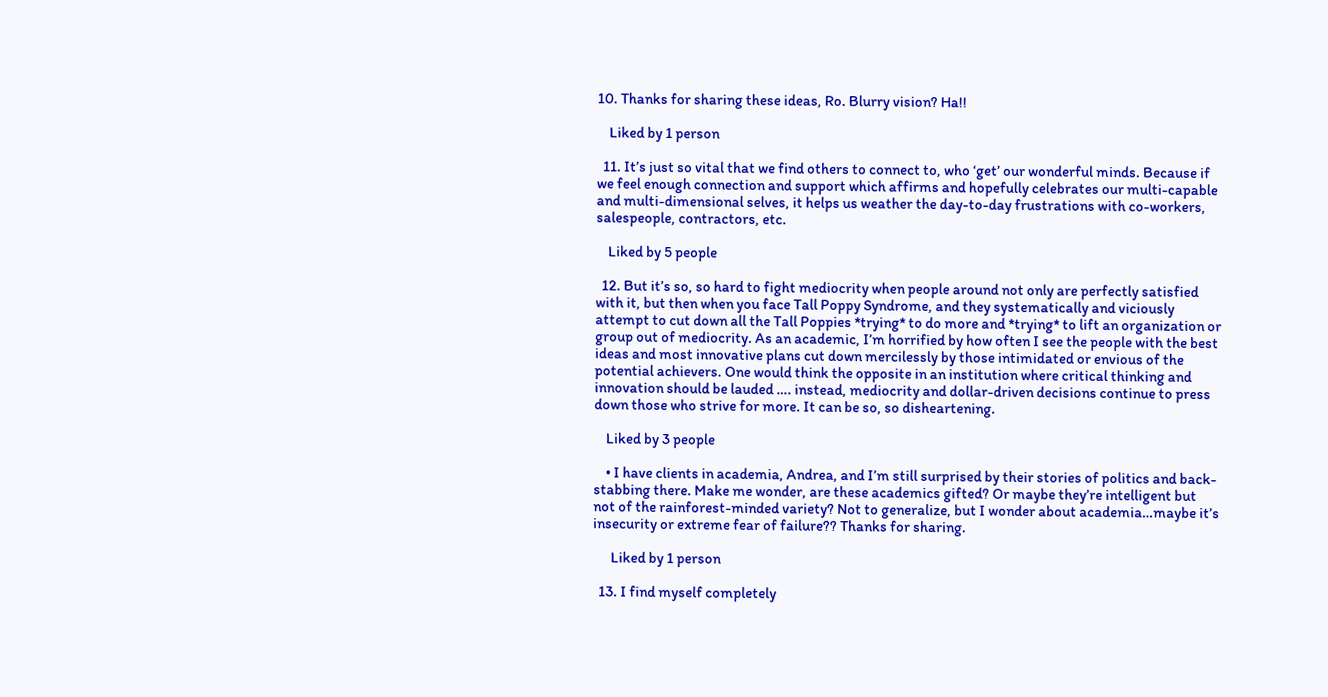10. Thanks for sharing these ideas, Ro. Blurry vision? Ha!!

    Liked by 1 person

  11. It’s just so vital that we find others to connect to, who ‘get’ our wonderful minds. Because if we feel enough connection and support which affirms and hopefully celebrates our multi-capable and multi-dimensional selves, it helps us weather the day-to-day frustrations with co-workers, salespeople, contractors, etc.

    Liked by 5 people

  12. But it’s so, so hard to fight mediocrity when people around not only are perfectly satisfied with it, but then when you face Tall Poppy Syndrome, and they systematically and viciously attempt to cut down all the Tall Poppies *trying* to do more and *trying* to lift an organization or group out of mediocrity. As an academic, I’m horrified by how often I see the people with the best ideas and most innovative plans cut down mercilessly by those intimidated or envious of the potential achievers. One would think the opposite in an institution where critical thinking and innovation should be lauded …. instead, mediocrity and dollar-driven decisions continue to press down those who strive for more. It can be so, so disheartening.

    Liked by 3 people

    • I have clients in academia, Andrea, and I’m still surprised by their stories of politics and back-stabbing there. Make me wonder, are these academics gifted? Or maybe they’re intelligent but not of the rainforest-minded variety? Not to generalize, but I wonder about academia…maybe it’s insecurity or extreme fear of failure?? Thanks for sharing.

      Liked by 1 person

  13. I find myself completely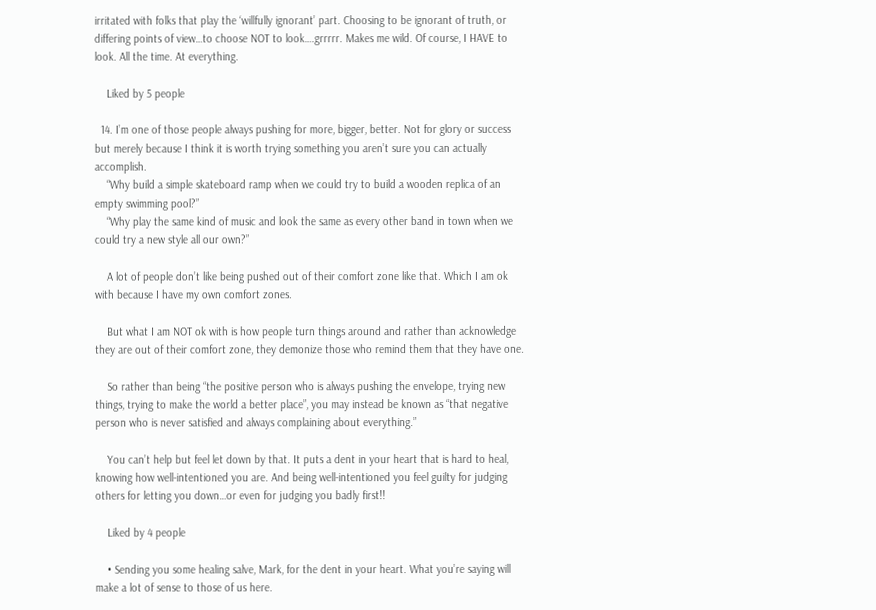irritated with folks that play the ‘willfully ignorant’ part. Choosing to be ignorant of truth, or differing points of view…to choose NOT to look….grrrrr. Makes me wild. Of course, I HAVE to look. All the time. At everything.

    Liked by 5 people

  14. I’m one of those people always pushing for more, bigger, better. Not for glory or success but merely because I think it is worth trying something you aren’t sure you can actually accomplish.
    “Why build a simple skateboard ramp when we could try to build a wooden replica of an empty swimming pool?”
    “Why play the same kind of music and look the same as every other band in town when we could try a new style all our own?”

    A lot of people don’t like being pushed out of their comfort zone like that. Which I am ok with because I have my own comfort zones.

    But what I am NOT ok with is how people turn things around and rather than acknowledge they are out of their comfort zone, they demonize those who remind them that they have one.

    So rather than being “the positive person who is always pushing the envelope, trying new things, trying to make the world a better place”, you may instead be known as “that negative person who is never satisfied and always complaining about everything.”

    You can’t help but feel let down by that. It puts a dent in your heart that is hard to heal, knowing how well-intentioned you are. And being well-intentioned you feel guilty for judging others for letting you down…or even for judging you badly first!!

    Liked by 4 people

    • Sending you some healing salve, Mark, for the dent in your heart. What you’re saying will make a lot of sense to those of us here.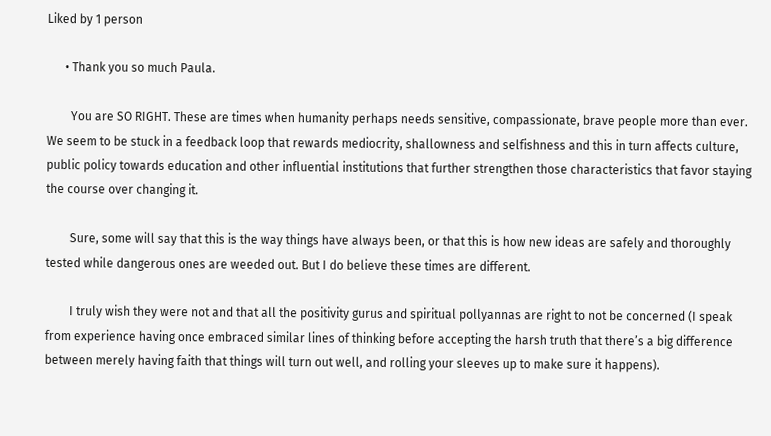Liked by 1 person

      • Thank you so much Paula.

        You are SO RIGHT. These are times when humanity perhaps needs sensitive, compassionate, brave people more than ever. We seem to be stuck in a feedback loop that rewards mediocrity, shallowness and selfishness and this in turn affects culture, public policy towards education and other influential institutions that further strengthen those characteristics that favor staying the course over changing it.

        Sure, some will say that this is the way things have always been, or that this is how new ideas are safely and thoroughly tested while dangerous ones are weeded out. But I do believe these times are different.

        I truly wish they were not and that all the positivity gurus and spiritual pollyannas are right to not be concerned (I speak from experience having once embraced similar lines of thinking before accepting the harsh truth that there’s a big difference between merely having faith that things will turn out well, and rolling your sleeves up to make sure it happens).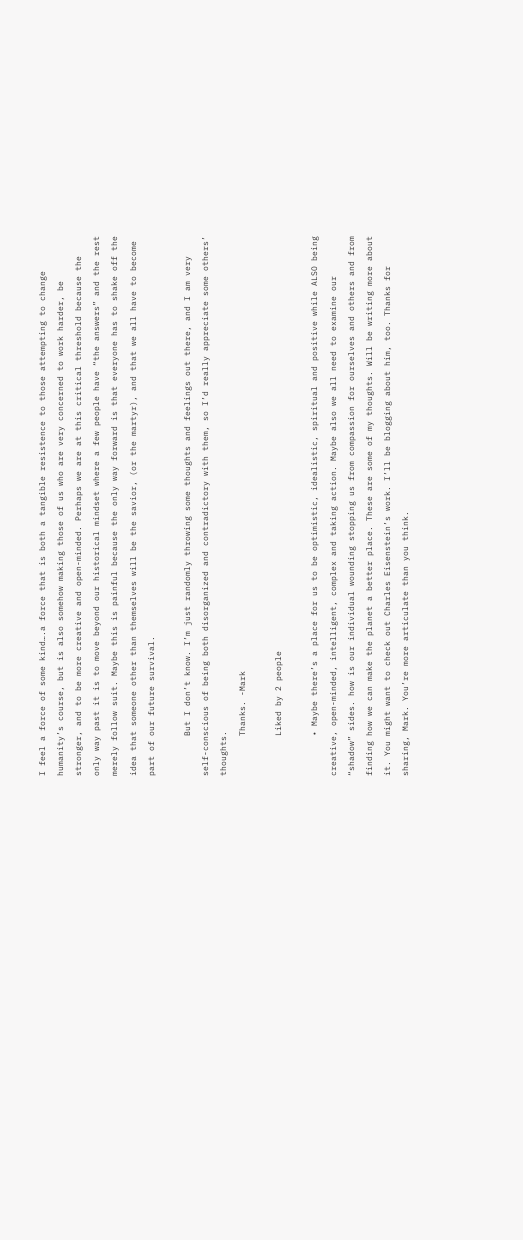I feel a force of some kind….a force that is both a tangible resistence to those attempting to change humanity’s course, but is also somehow making those of us who are very concerned to work harder, be stronger, and to be more creative and open-minded. Perhaps we are at this critical threshold because the only way past it is to move beyond our historical mindset where a few people have “the answers” and the rest merely follow suit. Maybe this is painful because the only way forward is that everyone has to shake off the idea that someone other than themselves will be the savior, (or the martyr), and that we all have to become part of our future survival.

        But I don’t know. I’m just randomly throwing some thoughts and feelings out there, and I am very self-conscious of being both disorganized and contradictory with them, so I’d really appreciate some others’ thoughts.
        Thanks. -Mark

        Liked by 2 people

        • Maybe there’s a place for us to be optimistic, idealistic, spiritual and positive while ALSO being creative, open-minded, intelligent, complex and taking action. Maybe also we all need to examine our “shadow” sides. how is our individual wounding stopping us from compassion for ourselves and others and from finding how we can make the planet a better place. These are some of my thoughts. Will be writing more about it. You might want to check out Charles Eisenstein’s work. I’ll be blogging about him, too. Thanks for sharing, Mark. You’re more articulate than you think.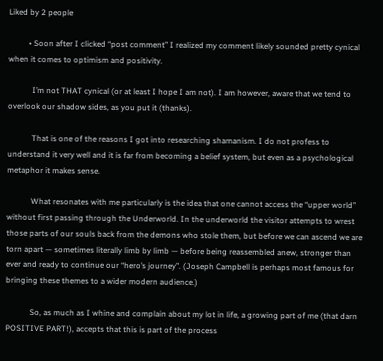Liked by 2 people

          • Soon after I clicked “post comment” I realized my comment likely sounded pretty cynical when it comes to optimism and positivity.

            I’m not THAT cynical (or at least I hope I am not). I am however, aware that we tend to overlook our shadow sides, as you put it (thanks).

            That is one of the reasons I got into researching shamanism. I do not profess to understand it very well and it is far from becoming a belief system, but even as a psychological metaphor it makes sense.

            What resonates with me particularly is the idea that one cannot access the “upper world” without first passing through the Underworld. In the underworld the visitor attempts to wrest those parts of our souls back from the demons who stole them, but before we can ascend we are torn apart — sometimes literally limb by limb — before being reassembled anew, stronger than ever and ready to continue our “hero’s journey”. (Joseph Campbell is perhaps most famous for bringing these themes to a wider modern audience.)

            So, as much as I whine and complain about my lot in life, a growing part of me (that darn POSITIVE PART!), accepts that this is part of the process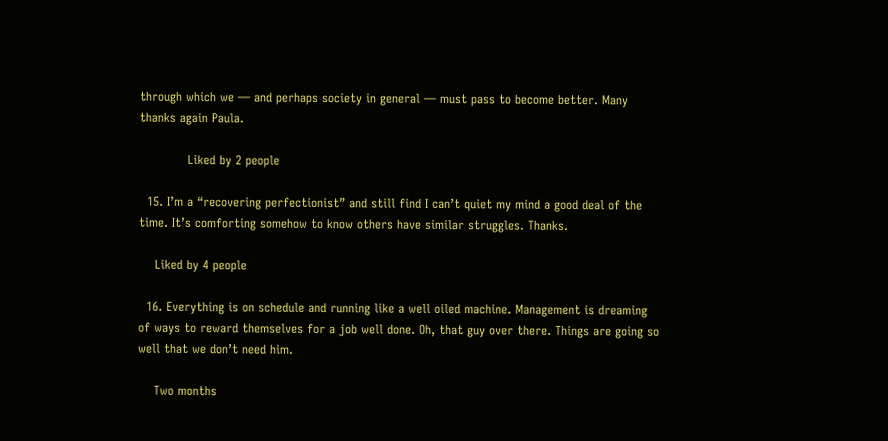through which we — and perhaps society in general — must pass to become better. Many thanks again Paula.

            Liked by 2 people

  15. I’m a “recovering perfectionist” and still find I can’t quiet my mind a good deal of the time. It’s comforting somehow to know others have similar struggles. Thanks.

    Liked by 4 people

  16. Everything is on schedule and running like a well oiled machine. Management is dreaming of ways to reward themselves for a job well done. Oh, that guy over there. Things are going so well that we don’t need him.

    Two months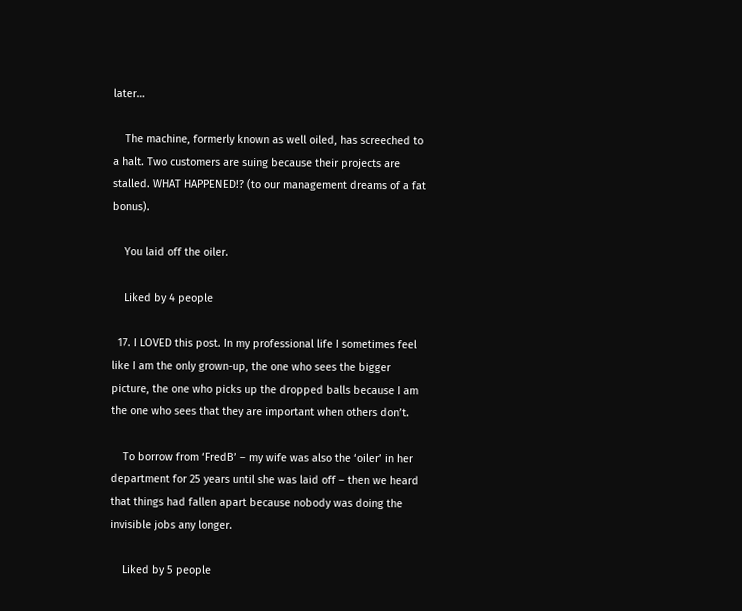later…

    The machine, formerly known as well oiled, has screeched to a halt. Two customers are suing because their projects are stalled. WHAT HAPPENED!? (to our management dreams of a fat bonus).

    You laid off the oiler.

    Liked by 4 people

  17. I LOVED this post. In my professional life I sometimes feel like I am the only grown-up, the one who sees the bigger picture, the one who picks up the dropped balls because I am the one who sees that they are important when others don’t.

    To borrow from ‘FredB’ – my wife was also the ‘oiler’ in her department for 25 years until she was laid off – then we heard that things had fallen apart because nobody was doing the invisible jobs any longer.

    Liked by 5 people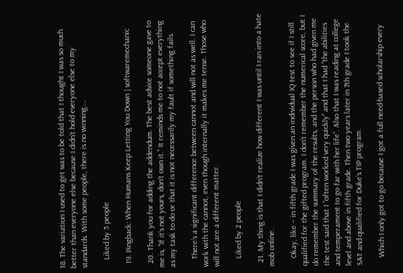18. The variation I used to get was to be told that I thought I was so much better than everyone else because I didn’t hold everyone else to my standards. With some people, there is no winning….

    Liked by 5 people

  19. Pingback: When Humans Keep Letting You Down | softwaremechanic

  20. Thank you for adding the addendum. The best advice someone gave to me is, “If it’s not yours, don’t own it.” It reminds me to not accept everything as my task to do or that it is not necessarily my fault if something fails.

    There’s a significant difference between cannot and will not as well. I can work with the cannot, even though internally it makes me tense. Those who will not are a different matter.

    Liked by 2 people

  21. My thing is that I didn’t realize how different I was until I ran into a hate mob online.

    Okay, like – in fifth grade I was given an individual IQ test to see if I still qualified for the gifted program. I don’t remember the numerical score, but I do remember the summary of the results, and the person who had given me the test said that I “often worked very quickly” and that I had “the abilities and temperament to go far with her life”. Also that I was reading at college level and above in fifth grade. Then two years later in 7th grade I took the SAT and qualified for Duke’s TIP program.

    Which I only got to go because I got a full need-based scholarship every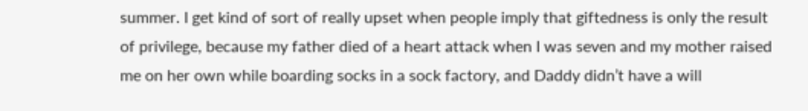summer. I get kind of sort of really upset when people imply that giftedness is only the result of privilege, because my father died of a heart attack when I was seven and my mother raised me on her own while boarding socks in a sock factory, and Daddy didn’t have a will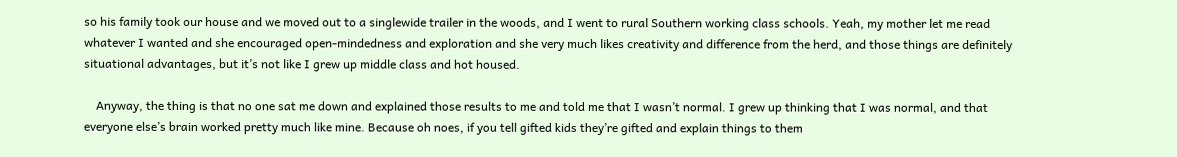so his family took our house and we moved out to a singlewide trailer in the woods, and I went to rural Southern working class schools. Yeah, my mother let me read whatever I wanted and she encouraged open-mindedness and exploration and she very much likes creativity and difference from the herd, and those things are definitely situational advantages, but it’s not like I grew up middle class and hot housed.

    Anyway, the thing is that no one sat me down and explained those results to me and told me that I wasn’t normal. I grew up thinking that I was normal, and that everyone else’s brain worked pretty much like mine. Because oh noes, if you tell gifted kids they’re gifted and explain things to them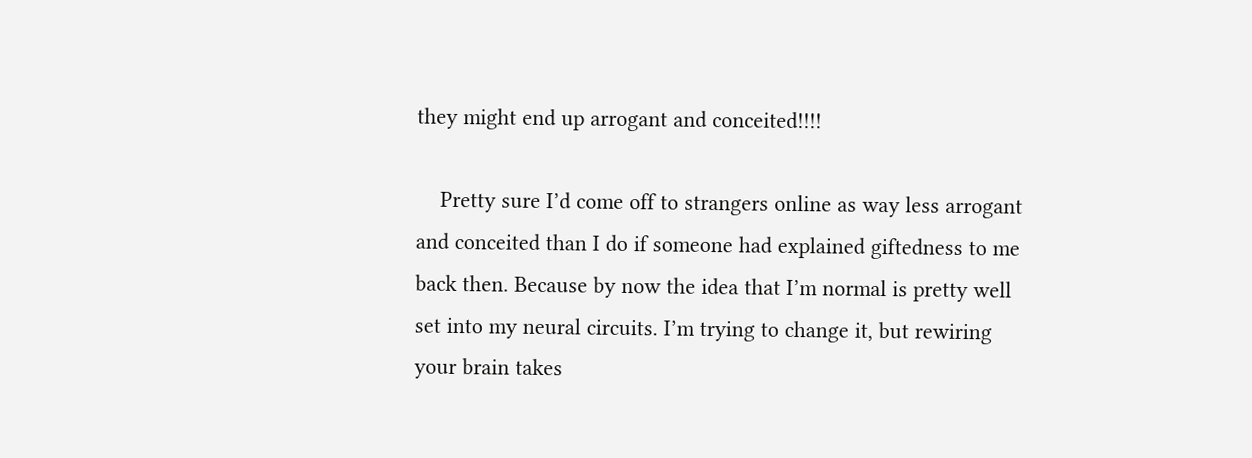they might end up arrogant and conceited!!!!

    Pretty sure I’d come off to strangers online as way less arrogant and conceited than I do if someone had explained giftedness to me back then. Because by now the idea that I’m normal is pretty well set into my neural circuits. I’m trying to change it, but rewiring your brain takes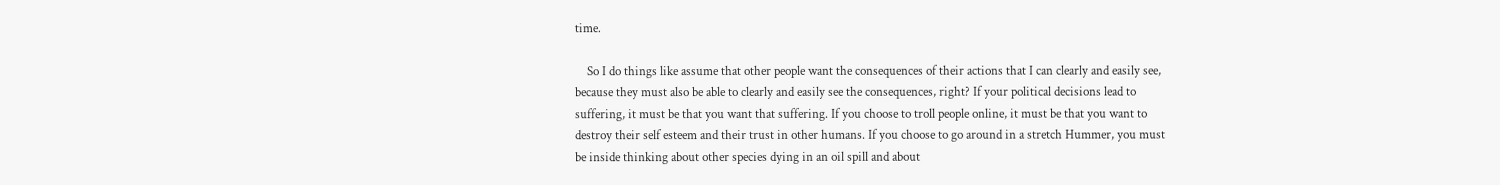time.

    So I do things like assume that other people want the consequences of their actions that I can clearly and easily see, because they must also be able to clearly and easily see the consequences, right? If your political decisions lead to suffering, it must be that you want that suffering. If you choose to troll people online, it must be that you want to destroy their self esteem and their trust in other humans. If you choose to go around in a stretch Hummer, you must be inside thinking about other species dying in an oil spill and about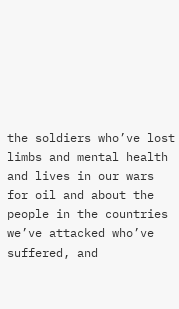the soldiers who’ve lost limbs and mental health and lives in our wars for oil and about the people in the countries we’ve attacked who’ve suffered, and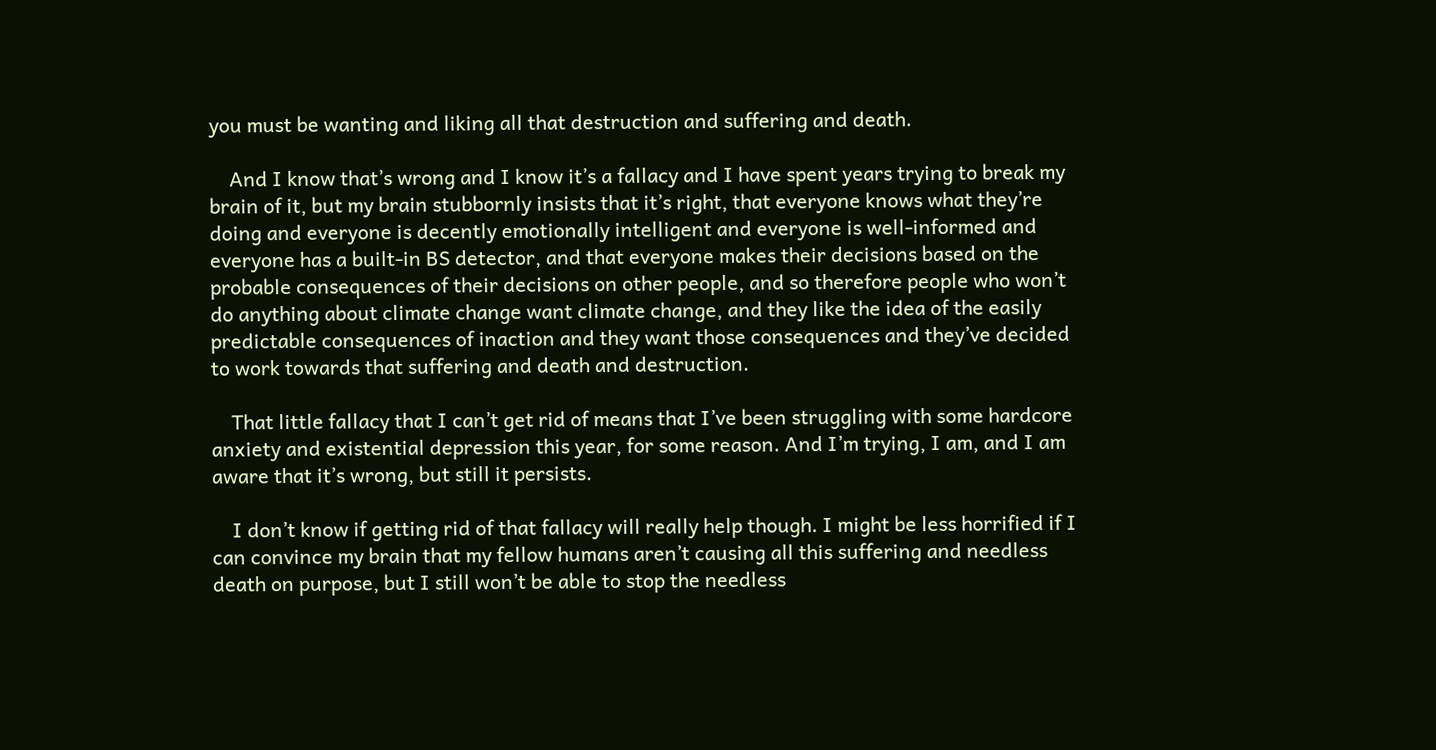you must be wanting and liking all that destruction and suffering and death.

    And I know that’s wrong and I know it’s a fallacy and I have spent years trying to break my brain of it, but my brain stubbornly insists that it’s right, that everyone knows what they’re doing and everyone is decently emotionally intelligent and everyone is well-informed and everyone has a built-in BS detector, and that everyone makes their decisions based on the probable consequences of their decisions on other people, and so therefore people who won’t do anything about climate change want climate change, and they like the idea of the easily predictable consequences of inaction and they want those consequences and they’ve decided to work towards that suffering and death and destruction.

    That little fallacy that I can’t get rid of means that I’ve been struggling with some hardcore anxiety and existential depression this year, for some reason. And I’m trying, I am, and I am aware that it’s wrong, but still it persists.

    I don’t know if getting rid of that fallacy will really help though. I might be less horrified if I can convince my brain that my fellow humans aren’t causing all this suffering and needless death on purpose, but I still won’t be able to stop the needless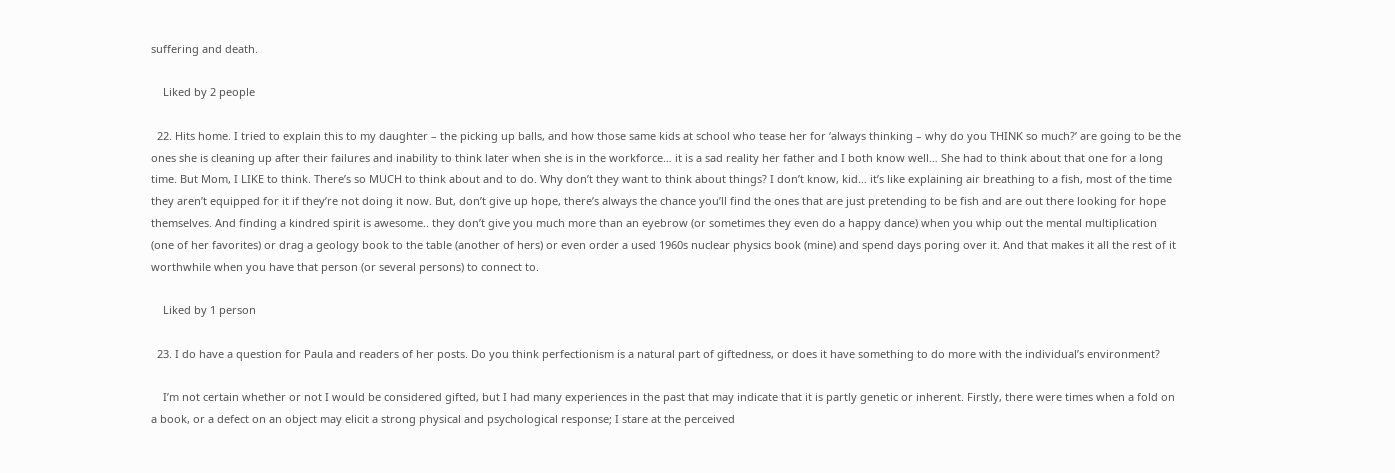suffering and death.

    Liked by 2 people

  22. Hits home. I tried to explain this to my daughter – the picking up balls, and how those same kids at school who tease her for ‘always thinking – why do you THINK so much?’ are going to be the ones she is cleaning up after their failures and inability to think later when she is in the workforce… it is a sad reality her father and I both know well… She had to think about that one for a long time. But Mom, I LIKE to think. There’s so MUCH to think about and to do. Why don’t they want to think about things? I don’t know, kid… it’s like explaining air breathing to a fish, most of the time they aren’t equipped for it if they’re not doing it now. But, don’t give up hope, there’s always the chance you’ll find the ones that are just pretending to be fish and are out there looking for hope themselves. And finding a kindred spirit is awesome.. they don’t give you much more than an eyebrow (or sometimes they even do a happy dance) when you whip out the mental multiplication (one of her favorites) or drag a geology book to the table (another of hers) or even order a used 1960s nuclear physics book (mine) and spend days poring over it. And that makes it all the rest of it worthwhile when you have that person (or several persons) to connect to.

    Liked by 1 person

  23. I do have a question for Paula and readers of her posts. Do you think perfectionism is a natural part of giftedness, or does it have something to do more with the individual’s environment?

    I’m not certain whether or not I would be considered gifted, but I had many experiences in the past that may indicate that it is partly genetic or inherent. Firstly, there were times when a fold on a book, or a defect on an object may elicit a strong physical and psychological response; I stare at the perceived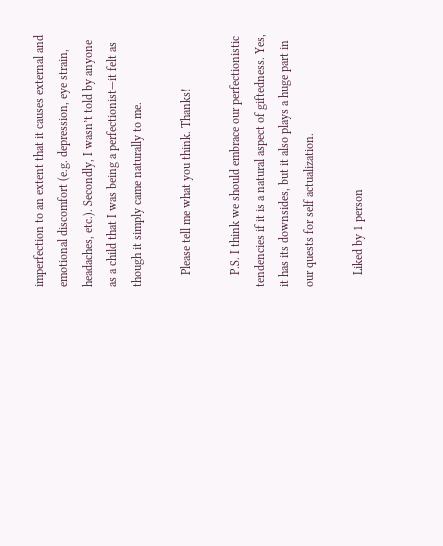imperfection to an extent that it causes external and emotional discomfort (e.g. depression, eye strain, headaches, etc.). Secondly, I wasn’t told by anyone as a child that I was being a perfectionist—it felt as though it simply came naturally to me.

    Please tell me what you think. Thanks!

    P.S. I think we should embrace our perfectionistic tendencies if it is a natural aspect of giftedness. Yes, it has its downsides, but it also plays a huge part in our quests for self actualization.

    Liked by 1 person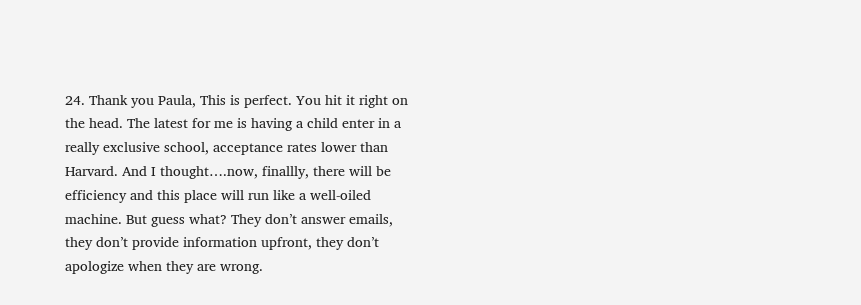24. Thank you Paula, This is perfect. You hit it right on the head. The latest for me is having a child enter in a really exclusive school, acceptance rates lower than Harvard. And I thought….now, finallly, there will be efficiency and this place will run like a well-oiled machine. But guess what? They don’t answer emails, they don’t provide information upfront, they don’t apologize when they are wrong.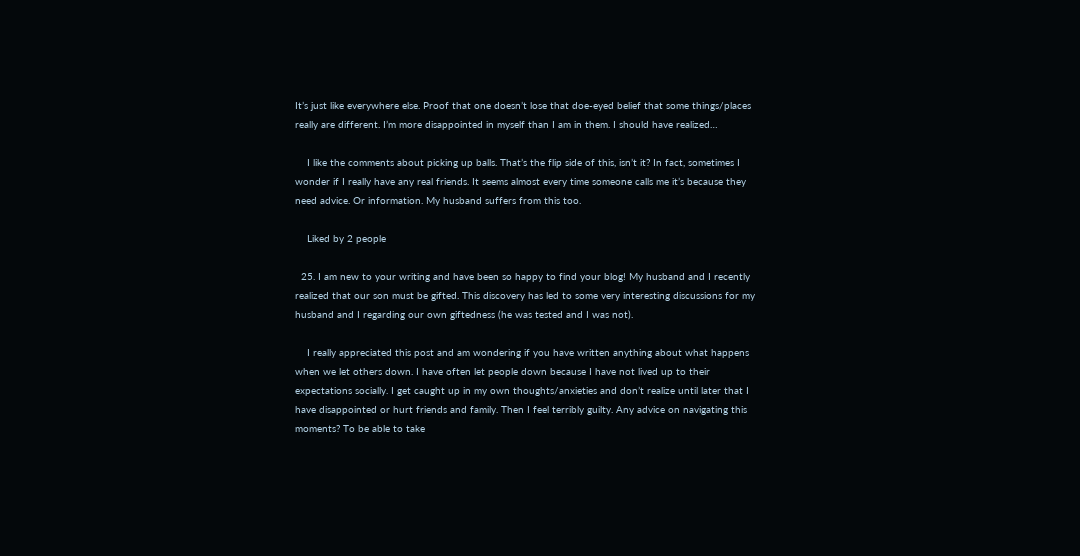It’s just like everywhere else. Proof that one doesn’t lose that doe-eyed belief that some things/places really are different. I’m more disappointed in myself than I am in them. I should have realized…

    I like the comments about picking up balls. That’s the flip side of this, isn’t it? In fact, sometimes I wonder if I really have any real friends. It seems almost every time someone calls me it’s because they need advice. Or information. My husband suffers from this too.

    Liked by 2 people

  25. I am new to your writing and have been so happy to find your blog! My husband and I recently realized that our son must be gifted. This discovery has led to some very interesting discussions for my husband and I regarding our own giftedness (he was tested and I was not).

    I really appreciated this post and am wondering if you have written anything about what happens when we let others down. I have often let people down because I have not lived up to their expectations socially. I get caught up in my own thoughts/anxieties and don’t realize until later that I have disappointed or hurt friends and family. Then I feel terribly guilty. Any advice on navigating this moments? To be able to take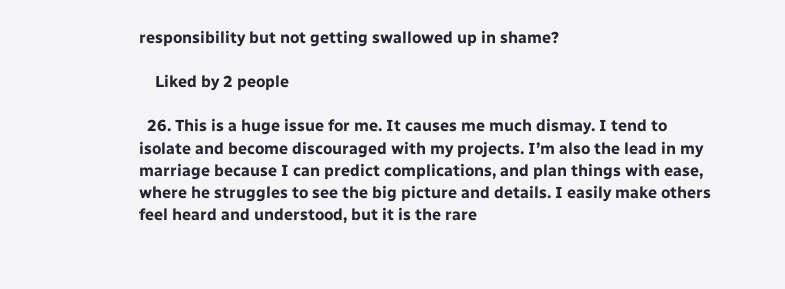responsibility but not getting swallowed up in shame?

    Liked by 2 people

  26. This is a huge issue for me. It causes me much dismay. I tend to isolate and become discouraged with my projects. I’m also the lead in my marriage because I can predict complications, and plan things with ease, where he struggles to see the big picture and details. I easily make others feel heard and understood, but it is the rare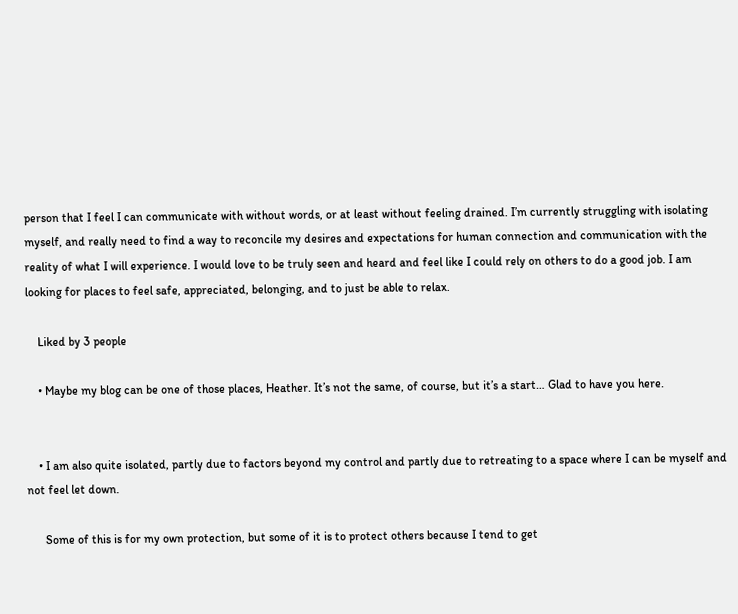person that I feel I can communicate with without words, or at least without feeling drained. I’m currently struggling with isolating myself, and really need to find a way to reconcile my desires and expectations for human connection and communication with the reality of what I will experience. I would love to be truly seen and heard and feel like I could rely on others to do a good job. I am looking for places to feel safe, appreciated, belonging, and to just be able to relax.

    Liked by 3 people

    • Maybe my blog can be one of those places, Heather. It’s not the same, of course, but it’s a start… Glad to have you here.


    • I am also quite isolated, partly due to factors beyond my control and partly due to retreating to a space where I can be myself and not feel let down.

      Some of this is for my own protection, but some of it is to protect others because I tend to get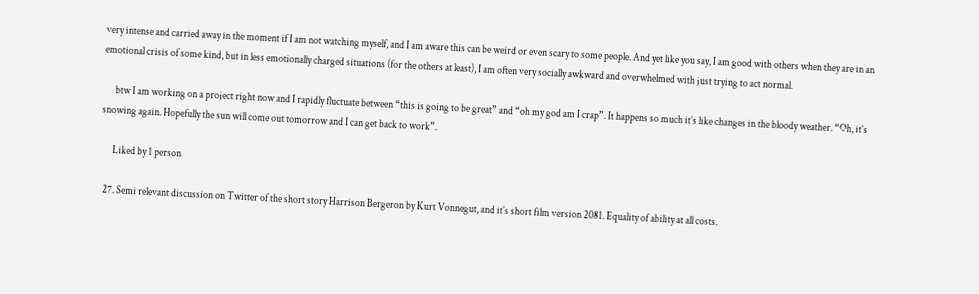very intense and carried away in the moment if I am not watching myself, and I am aware this can be weird or even scary to some people. And yet like you say, I am good with others when they are in an emotional crisis of some kind, but in less emotionally charged situations (for the others at least), I am often very socially awkward and overwhelmed with just trying to act normal.

      btw I am working on a project right now and I rapidly fluctuate between “this is going to be great” and “oh my god am I crap”. It happens so much it’s like changes in the bloody weather. “Oh, it’s snowing again. Hopefully the sun will come out tomorrow and I can get back to work”.

      Liked by 1 person

  27. Semi relevant discussion on Twitter of the short story Harrison Bergeron by Kurt Vonnegut, and it’s short film version 2081. Equality of ability at all costs.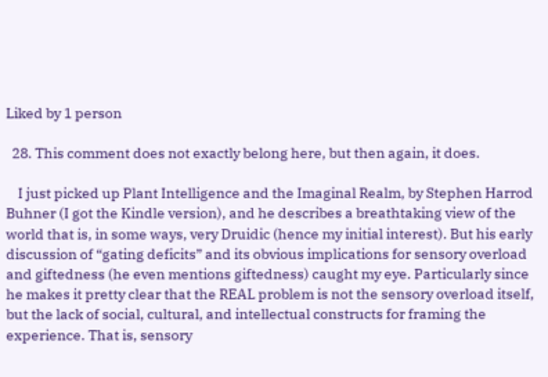Liked by 1 person

  28. This comment does not exactly belong here, but then again, it does.

    I just picked up Plant Intelligence and the Imaginal Realm, by Stephen Harrod Buhner (I got the Kindle version), and he describes a breathtaking view of the world that is, in some ways, very Druidic (hence my initial interest). But his early discussion of “gating deficits” and its obvious implications for sensory overload and giftedness (he even mentions giftedness) caught my eye. Particularly since he makes it pretty clear that the REAL problem is not the sensory overload itself, but the lack of social, cultural, and intellectual constructs for framing the experience. That is, sensory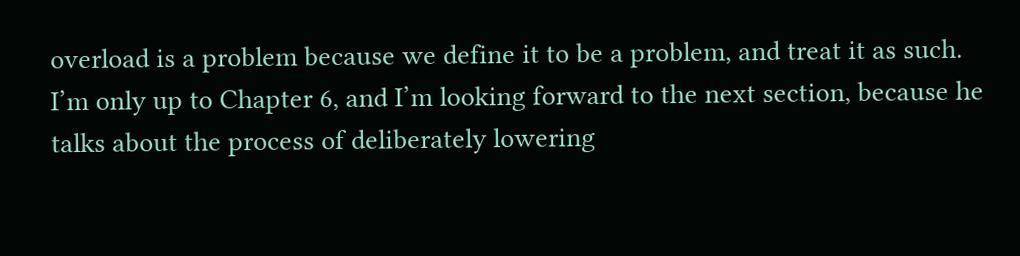overload is a problem because we define it to be a problem, and treat it as such. I’m only up to Chapter 6, and I’m looking forward to the next section, because he talks about the process of deliberately lowering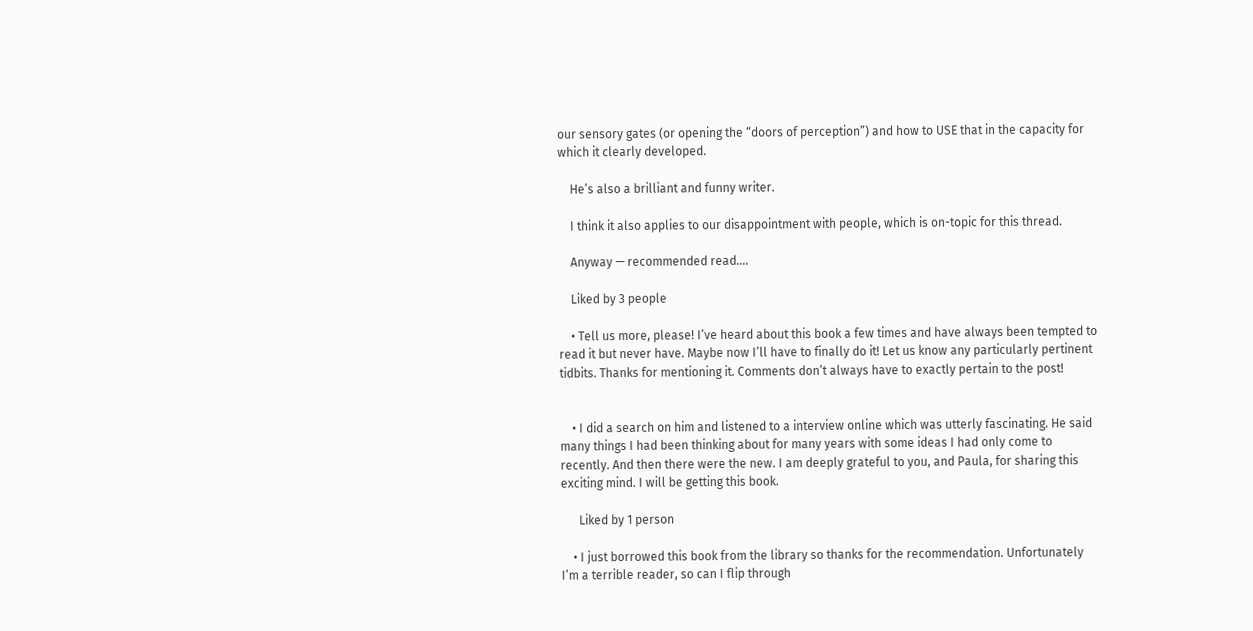our sensory gates (or opening the “doors of perception”) and how to USE that in the capacity for which it clearly developed.

    He’s also a brilliant and funny writer.

    I think it also applies to our disappointment with people, which is on-topic for this thread.

    Anyway — recommended read….

    Liked by 3 people

    • Tell us more, please! I’ve heard about this book a few times and have always been tempted to read it but never have. Maybe now I’ll have to finally do it! Let us know any particularly pertinent tidbits. Thanks for mentioning it. Comments don’t always have to exactly pertain to the post!


    • I did a search on him and listened to a interview online which was utterly fascinating. He said many things I had been thinking about for many years with some ideas I had only come to recently. And then there were the new. I am deeply grateful to you, and Paula, for sharing this exciting mind. I will be getting this book.

      Liked by 1 person

    • I just borrowed this book from the library so thanks for the recommendation. Unfortunately I’m a terrible reader, so can I flip through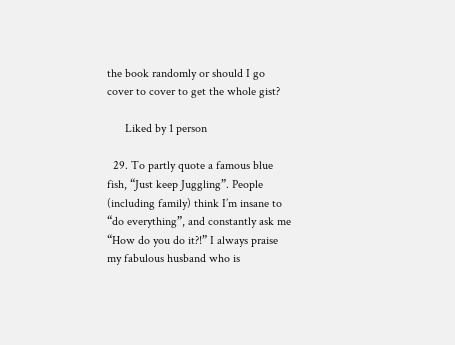the book randomly or should I go cover to cover to get the whole gist?

      Liked by 1 person

  29. To partly quote a famous blue fish, “Just keep Juggling”. People (including family) think I’m insane to “do everything”, and constantly ask me “How do you do it?!” I always praise my fabulous husband who is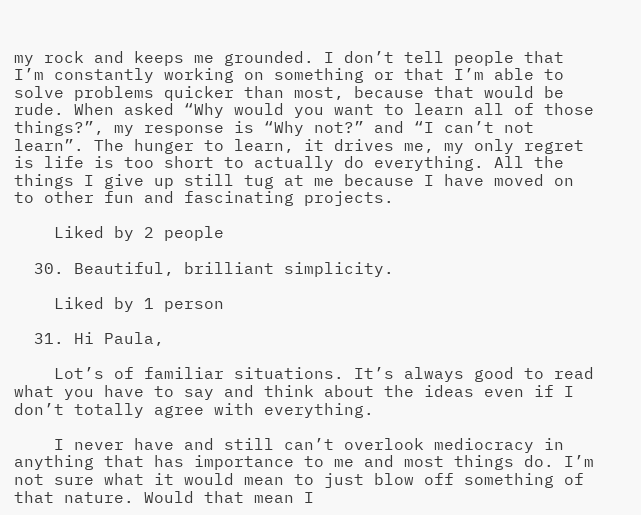my rock and keeps me grounded. I don’t tell people that I’m constantly working on something or that I’m able to solve problems quicker than most, because that would be rude. When asked “Why would you want to learn all of those things?”, my response is “Why not?” and “I can’t not learn”. The hunger to learn, it drives me, my only regret is life is too short to actually do everything. All the things I give up still tug at me because I have moved on to other fun and fascinating projects.

    Liked by 2 people

  30. Beautiful, brilliant simplicity.

    Liked by 1 person

  31. Hi Paula,

    Lot’s of familiar situations. It’s always good to read what you have to say and think about the ideas even if I don’t totally agree with everything.

    I never have and still can’t overlook mediocracy in anything that has importance to me and most things do. I’m not sure what it would mean to just blow off something of that nature. Would that mean I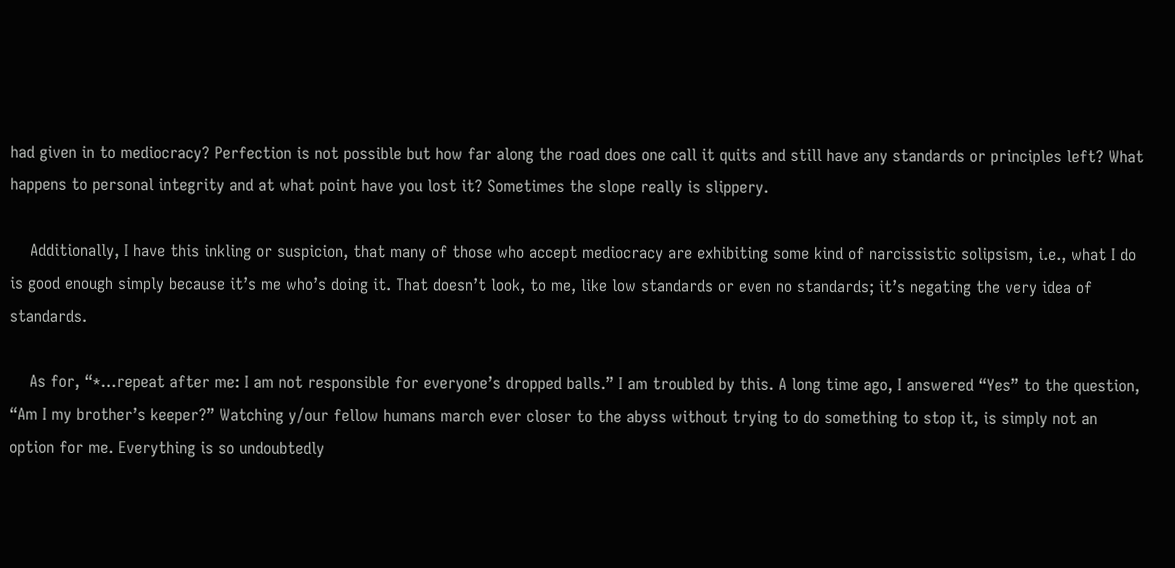had given in to mediocracy? Perfection is not possible but how far along the road does one call it quits and still have any standards or principles left? What happens to personal integrity and at what point have you lost it? Sometimes the slope really is slippery.

    Additionally, I have this inkling or suspicion, that many of those who accept mediocracy are exhibiting some kind of narcissistic solipsism, i.e., what I do is good enough simply because it’s me who’s doing it. That doesn’t look, to me, like low standards or even no standards; it’s negating the very idea of standards.

    As for, “*…repeat after me: I am not responsible for everyone’s dropped balls.” I am troubled by this. A long time ago, I answered “Yes” to the question, “Am I my brother’s keeper?” Watching y/our fellow humans march ever closer to the abyss without trying to do something to stop it, is simply not an option for me. Everything is so undoubtedly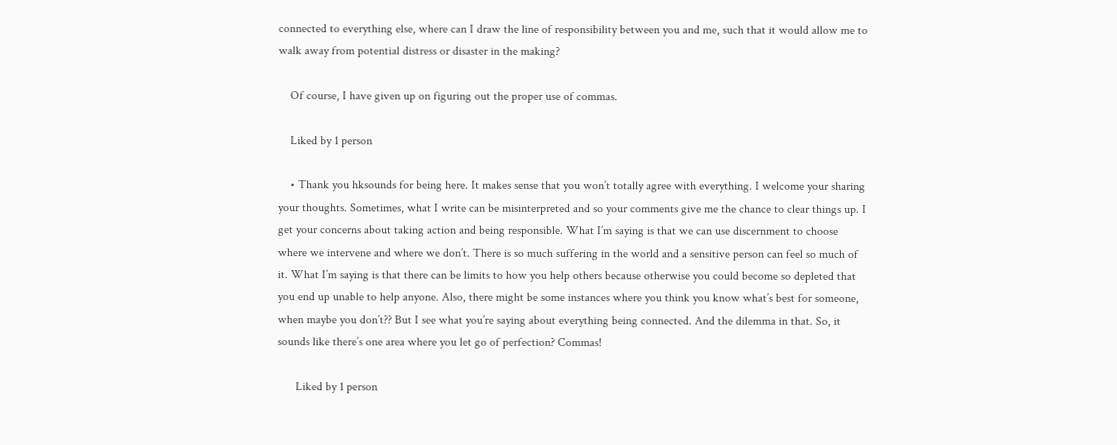connected to everything else, where can I draw the line of responsibility between you and me, such that it would allow me to walk away from potential distress or disaster in the making?

    Of course, I have given up on figuring out the proper use of commas.

    Liked by 1 person

    • Thank you hksounds for being here. It makes sense that you won’t totally agree with everything. I welcome your sharing your thoughts. Sometimes, what I write can be misinterpreted and so your comments give me the chance to clear things up. I get your concerns about taking action and being responsible. What I’m saying is that we can use discernment to choose where we intervene and where we don’t. There is so much suffering in the world and a sensitive person can feel so much of it. What I’m saying is that there can be limits to how you help others because otherwise you could become so depleted that you end up unable to help anyone. Also, there might be some instances where you think you know what’s best for someone, when maybe you don’t?? But I see what you’re saying about everything being connected. And the dilemma in that. So, it sounds like there’s one area where you let go of perfection? Commas!

      Liked by 1 person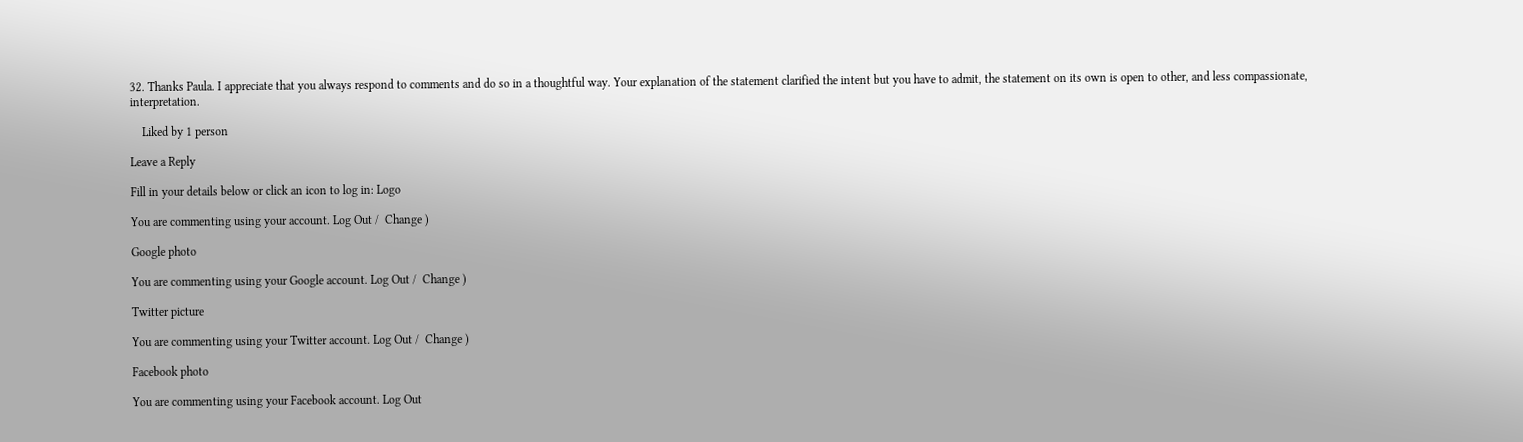32. Thanks Paula. I appreciate that you always respond to comments and do so in a thoughtful way. Your explanation of the statement clarified the intent but you have to admit, the statement on its own is open to other, and less compassionate, interpretation.

    Liked by 1 person

Leave a Reply

Fill in your details below or click an icon to log in: Logo

You are commenting using your account. Log Out /  Change )

Google photo

You are commenting using your Google account. Log Out /  Change )

Twitter picture

You are commenting using your Twitter account. Log Out /  Change )

Facebook photo

You are commenting using your Facebook account. Log Out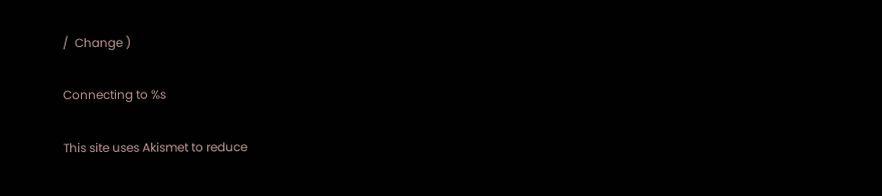/  Change )

Connecting to %s

This site uses Akismet to reduce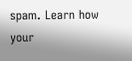spam. Learn how your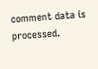comment data is processed.